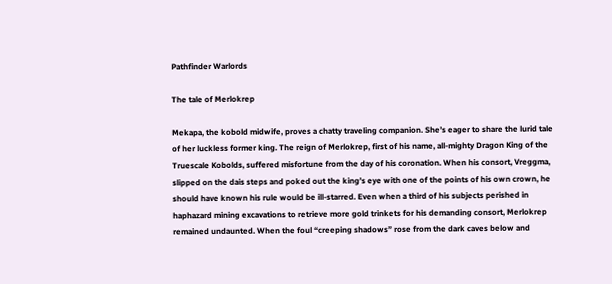Pathfinder Warlords

The tale of Merlokrep

Mekapa, the kobold midwife, proves a chatty traveling companion. She’s eager to share the lurid tale of her luckless former king. The reign of Merlokrep, first of his name, all-mighty Dragon King of the Truescale Kobolds, suffered misfortune from the day of his coronation. When his consort, Vreggma, slipped on the dais steps and poked out the king’s eye with one of the points of his own crown, he should have known his rule would be ill-starred. Even when a third of his subjects perished in haphazard mining excavations to retrieve more gold trinkets for his demanding consort, Merlokrep remained undaunted. When the foul “creeping shadows” rose from the dark caves below and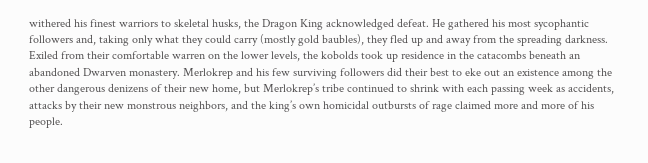withered his finest warriors to skeletal husks, the Dragon King acknowledged defeat. He gathered his most sycophantic followers and, taking only what they could carry (mostly gold baubles), they fled up and away from the spreading darkness. Exiled from their comfortable warren on the lower levels, the kobolds took up residence in the catacombs beneath an abandoned Dwarven monastery. Merlokrep and his few surviving followers did their best to eke out an existence among the other dangerous denizens of their new home, but Merlokrep’s tribe continued to shrink with each passing week as accidents, attacks by their new monstrous neighbors, and the king’s own homicidal outbursts of rage claimed more and more of his people.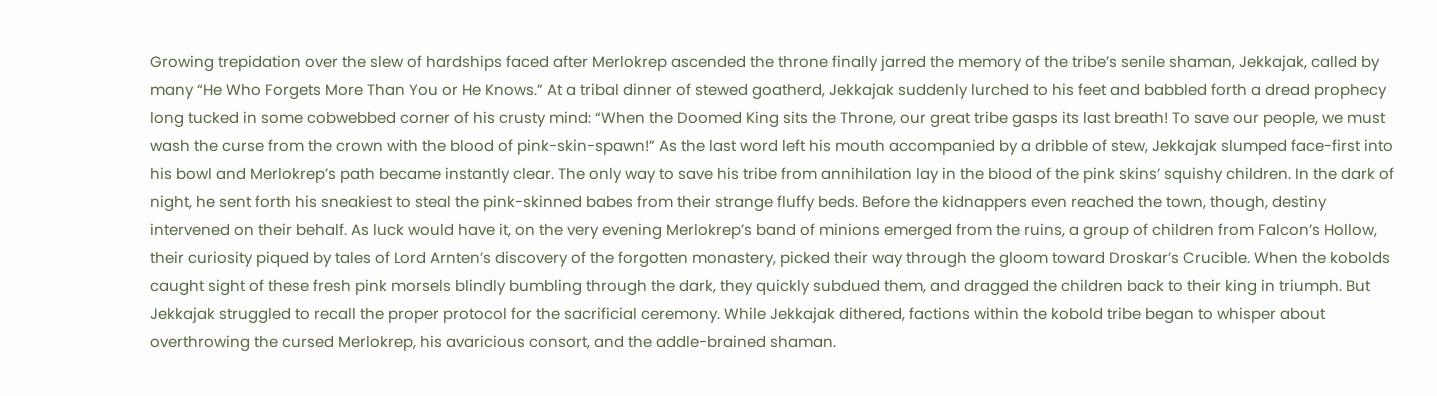Growing trepidation over the slew of hardships faced after Merlokrep ascended the throne finally jarred the memory of the tribe’s senile shaman, Jekkajak, called by many “He Who Forgets More Than You or He Knows.” At a tribal dinner of stewed goatherd, Jekkajak suddenly lurched to his feet and babbled forth a dread prophecy long tucked in some cobwebbed corner of his crusty mind: “When the Doomed King sits the Throne, our great tribe gasps its last breath! To save our people, we must wash the curse from the crown with the blood of pink-skin-spawn!” As the last word left his mouth accompanied by a dribble of stew, Jekkajak slumped face-first into his bowl and Merlokrep’s path became instantly clear. The only way to save his tribe from annihilation lay in the blood of the pink skins’ squishy children. In the dark of night, he sent forth his sneakiest to steal the pink-skinned babes from their strange fluffy beds. Before the kidnappers even reached the town, though, destiny intervened on their behalf. As luck would have it, on the very evening Merlokrep’s band of minions emerged from the ruins, a group of children from Falcon’s Hollow, their curiosity piqued by tales of Lord Arnten’s discovery of the forgotten monastery, picked their way through the gloom toward Droskar’s Crucible. When the kobolds caught sight of these fresh pink morsels blindly bumbling through the dark, they quickly subdued them, and dragged the children back to their king in triumph. But Jekkajak struggled to recall the proper protocol for the sacrificial ceremony. While Jekkajak dithered, factions within the kobold tribe began to whisper about overthrowing the cursed Merlokrep, his avaricious consort, and the addle-brained shaman.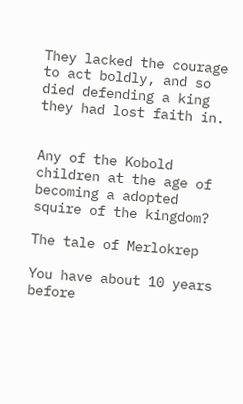They lacked the courage to act boldly, and so died defending a king they had lost faith in.


Any of the Kobold children at the age of becoming a adopted squire of the kingdom?

The tale of Merlokrep

You have about 10 years before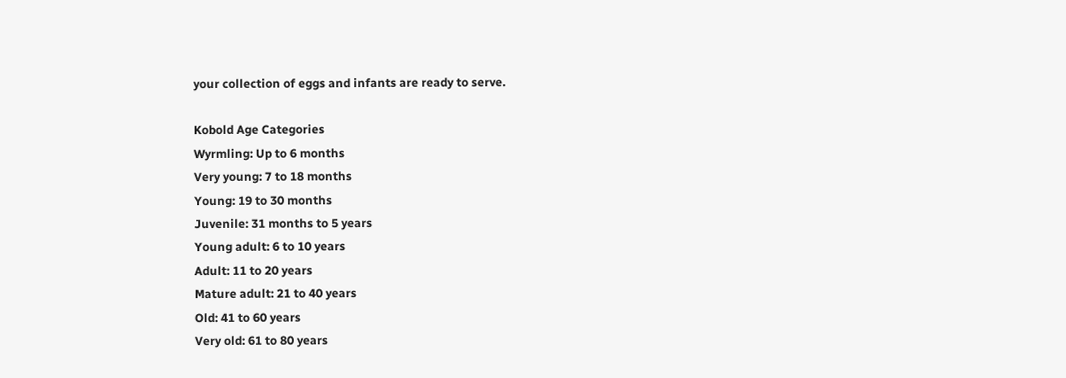your collection of eggs and infants are ready to serve.

Kobold Age Categories
Wyrmling: Up to 6 months
Very young: 7 to 18 months
Young: 19 to 30 months
Juvenile: 31 months to 5 years
Young adult: 6 to 10 years
Adult: 11 to 20 years
Mature adult: 21 to 40 years
Old: 41 to 60 years
Very old: 61 to 80 years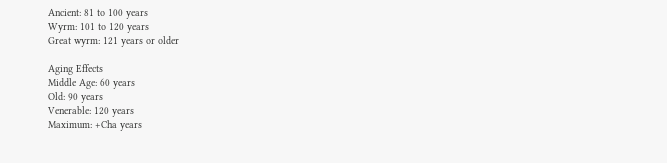Ancient: 81 to 100 years
Wyrm: 101 to 120 years
Great wyrm: 121 years or older

Aging Effects
Middle Age: 60 years
Old: 90 years
Venerable: 120 years
Maximum: +Cha years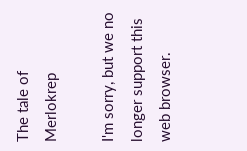The tale of Merlokrep

I'm sorry, but we no longer support this web browser.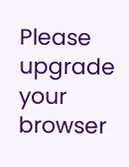Please upgrade your browser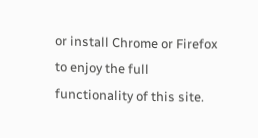or install Chrome or Firefox to enjoy the full functionality of this site.